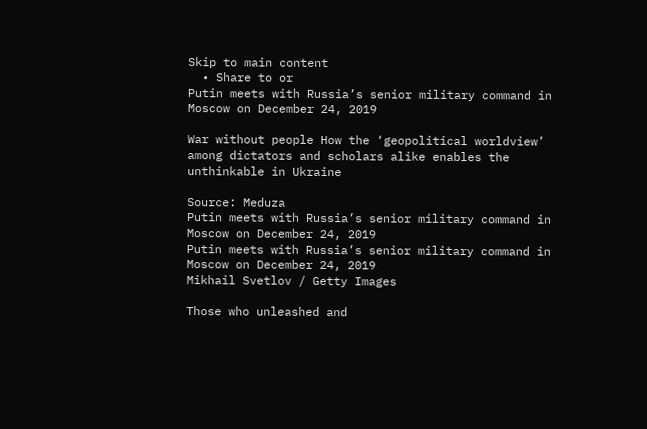Skip to main content
  • Share to or
Putin meets with Russia’s senior military command in Moscow on December 24, 2019

War without people How the ‘geopolitical worldview’ among dictators and scholars alike enables the unthinkable in Ukraine

Source: Meduza
Putin meets with Russia’s senior military command in Moscow on December 24, 2019
Putin meets with Russia’s senior military command in Moscow on December 24, 2019
Mikhail Svetlov / Getty Images

Those who unleashed and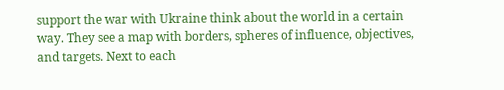support the war with Ukraine think about the world in a certain way. They see a map with borders, spheres of influence, objectives, and targets. Next to each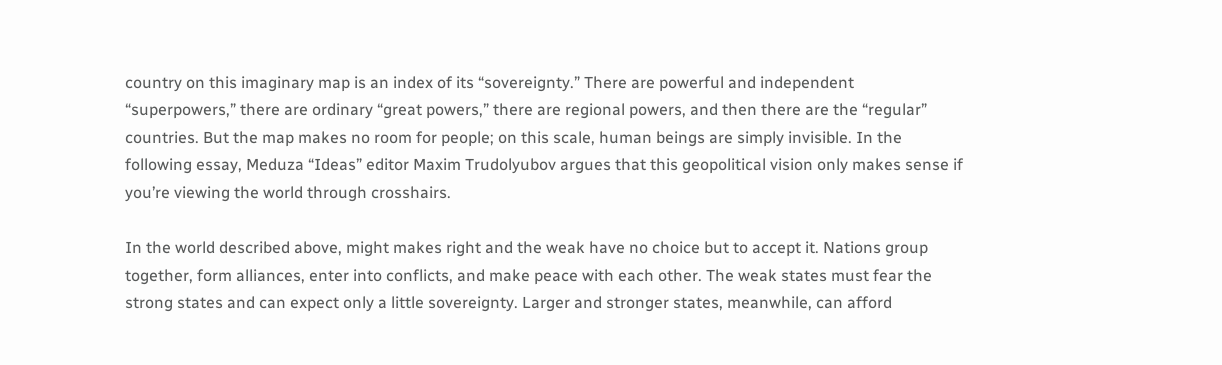country on this imaginary map is an index of its “sovereignty.” There are powerful and independent “superpowers,” there are ordinary “great powers,” there are regional powers, and then there are the “regular” countries. But the map makes no room for people; on this scale, human beings are simply invisible. In the following essay, Meduza “Ideas” editor Maxim Trudolyubov argues that this geopolitical vision only makes sense if you’re viewing the world through crosshairs.

In the world described above, might makes right and the weak have no choice but to accept it. Nations group together, form alliances, enter into conflicts, and make peace with each other. The weak states must fear the strong states and can expect only a little sovereignty. Larger and stronger states, meanwhile, can afford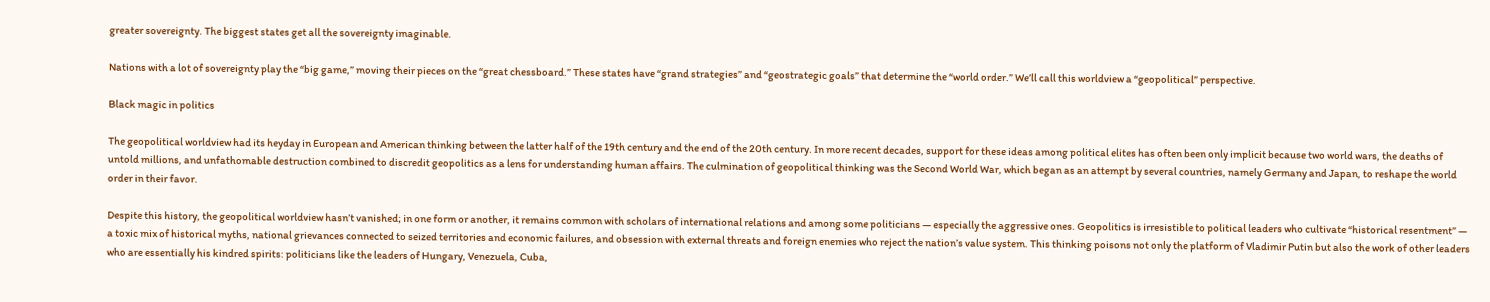greater sovereignty. The biggest states get all the sovereignty imaginable.

Nations with a lot of sovereignty play the “big game,” moving their pieces on the “great chessboard.” These states have “grand strategies” and “geostrategic goals” that determine the “world order.” We’ll call this worldview a “geopolitical” perspective.

Black magic in politics

The geopolitical worldview had its heyday in European and American thinking between the latter half of the 19th century and the end of the 20th century. In more recent decades, support for these ideas among political elites has often been only implicit because two world wars, the deaths of untold millions, and unfathomable destruction combined to discredit geopolitics as a lens for understanding human affairs. The culmination of geopolitical thinking was the Second World War, which began as an attempt by several countries, namely Germany and Japan, to reshape the world order in their favor.

Despite this history, the geopolitical worldview hasn’t vanished; in one form or another, it remains common with scholars of international relations and among some politicians — especially the aggressive ones. Geopolitics is irresistible to political leaders who cultivate “historical resentment” — a toxic mix of historical myths, national grievances connected to seized territories and economic failures, and obsession with external threats and foreign enemies who reject the nation’s value system. This thinking poisons not only the platform of Vladimir Putin but also the work of other leaders who are essentially his kindred spirits: politicians like the leaders of Hungary, Venezuela, Cuba,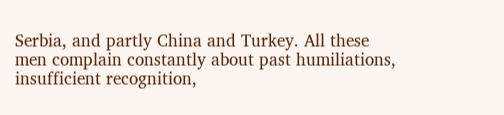Serbia, and partly China and Turkey. All these men complain constantly about past humiliations, insufficient recognition,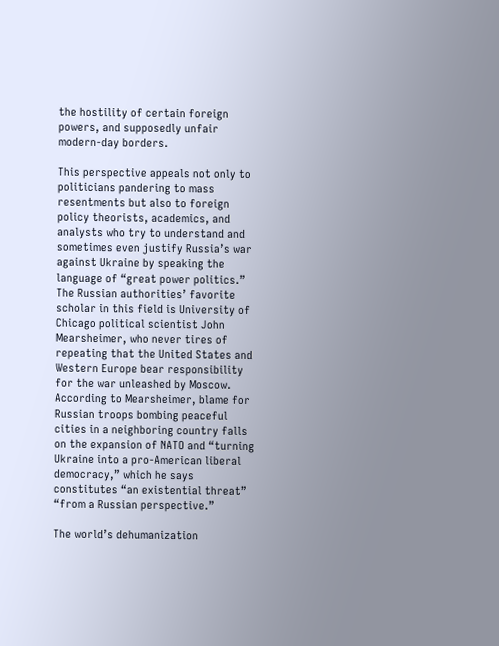the hostility of certain foreign powers, and supposedly unfair modern-day borders.

This perspective appeals not only to politicians pandering to mass resentments but also to foreign policy theorists, academics, and analysts who try to understand and sometimes even justify Russia’s war against Ukraine by speaking the language of “great power politics.” The Russian authorities’ favorite scholar in this field is University of Chicago political scientist John Mearsheimer, who never tires of repeating that the United States and Western Europe bear responsibility for the war unleashed by Moscow. According to Mearsheimer, blame for Russian troops bombing peaceful cities in a neighboring country falls on the expansion of NATO and “turning Ukraine into a pro-American liberal democracy,” which he says constitutes “an existential threat” “from a Russian perspective.”

The world’s dehumanization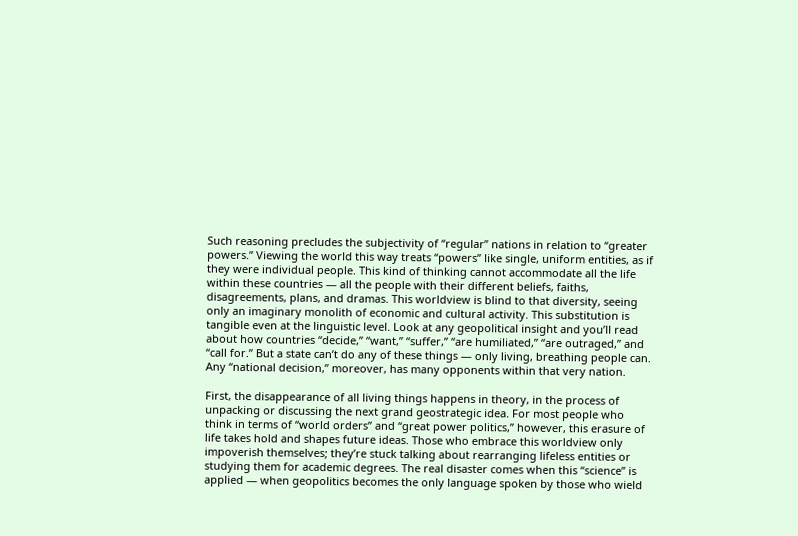Such reasoning precludes the subjectivity of “regular” nations in relation to “greater powers.” Viewing the world this way treats “powers” like single, uniform entities, as if they were individual people. This kind of thinking cannot accommodate all the life within these countries — all the people with their different beliefs, faiths, disagreements, plans, and dramas. This worldview is blind to that diversity, seeing only an imaginary monolith of economic and cultural activity. This substitution is tangible even at the linguistic level. Look at any geopolitical insight and you’ll read about how countries “decide,” “want,” “suffer,” “are humiliated,” “are outraged,” and “call for.” But a state can’t do any of these things — only living, breathing people can. Any “national decision,” moreover, has many opponents within that very nation.

First, the disappearance of all living things happens in theory, in the process of unpacking or discussing the next grand geostrategic idea. For most people who think in terms of “world orders” and “great power politics,” however, this erasure of life takes hold and shapes future ideas. Those who embrace this worldview only impoverish themselves; they’re stuck talking about rearranging lifeless entities or studying them for academic degrees. The real disaster comes when this “science” is applied — when geopolitics becomes the only language spoken by those who wield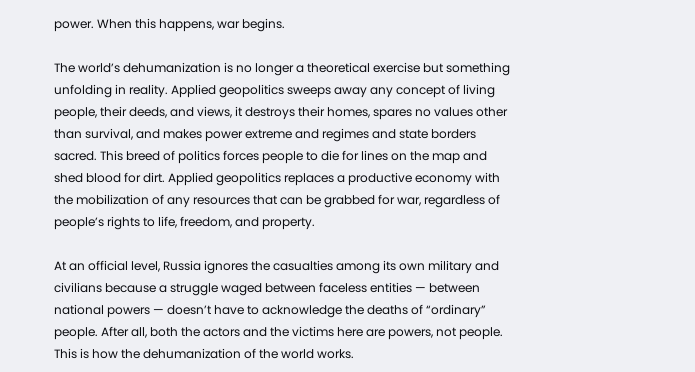power. When this happens, war begins.

The world’s dehumanization is no longer a theoretical exercise but something unfolding in reality. Applied geopolitics sweeps away any concept of living people, their deeds, and views, it destroys their homes, spares no values other than survival, and makes power extreme and regimes and state borders sacred. This breed of politics forces people to die for lines on the map and shed blood for dirt. Applied geopolitics replaces a productive economy with the mobilization of any resources that can be grabbed for war, regardless of people’s rights to life, freedom, and property.

At an official level, Russia ignores the casualties among its own military and civilians because a struggle waged between faceless entities — between national powers — doesn’t have to acknowledge the deaths of “ordinary” people. After all, both the actors and the victims here are powers, not people. This is how the dehumanization of the world works.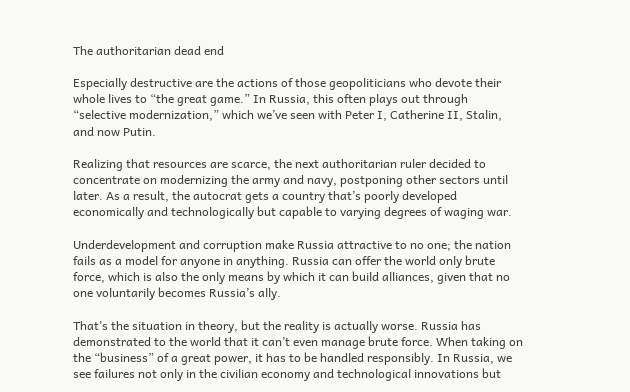The authoritarian dead end

Especially destructive are the actions of those geopoliticians who devote their whole lives to “the great game.” In Russia, this often plays out through “selective modernization,” which we’ve seen with Peter I, Catherine II, Stalin, and now Putin.

Realizing that resources are scarce, the next authoritarian ruler decided to concentrate on modernizing the army and navy, postponing other sectors until later. As a result, the autocrat gets a country that’s poorly developed economically and technologically but capable to varying degrees of waging war.

Underdevelopment and corruption make Russia attractive to no one; the nation fails as a model for anyone in anything. Russia can offer the world only brute force, which is also the only means by which it can build alliances, given that no one voluntarily becomes Russia’s ally.

That’s the situation in theory, but the reality is actually worse. Russia has demonstrated to the world that it can’t even manage brute force. When taking on the “business” of a great power, it has to be handled responsibly. In Russia, we see failures not only in the civilian economy and technological innovations but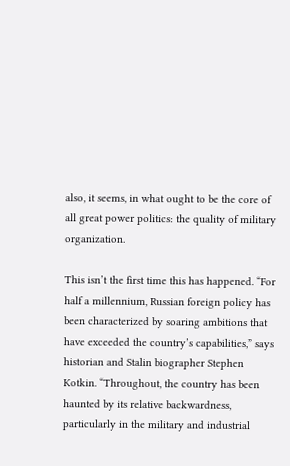also, it seems, in what ought to be the core of all great power politics: the quality of military organization.

This isn’t the first time this has happened. “For half a millennium, Russian foreign policy has been characterized by soaring ambitions that have exceeded the country’s capabilities,” says historian and Stalin biographer Stephen Kotkin. “Throughout, the country has been haunted by its relative backwardness, particularly in the military and industrial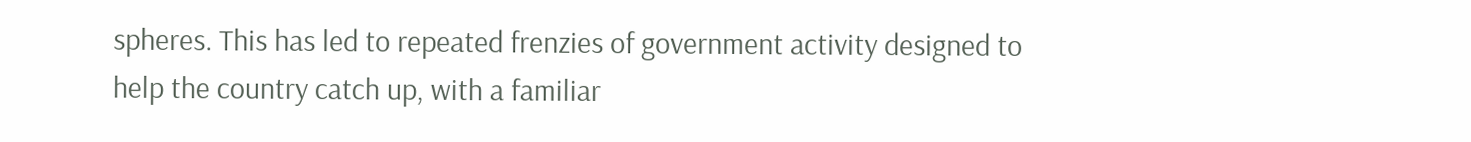spheres. This has led to repeated frenzies of government activity designed to help the country catch up, with a familiar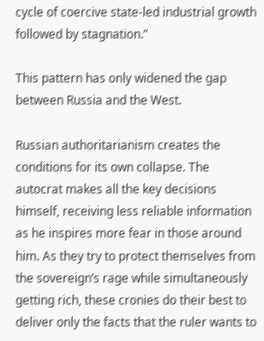cycle of coercive state-led industrial growth followed by stagnation.”

This pattern has only widened the gap between Russia and the West.

Russian authoritarianism creates the conditions for its own collapse. The autocrat makes all the key decisions himself, receiving less reliable information as he inspires more fear in those around him. As they try to protect themselves from the sovereign’s rage while simultaneously getting rich, these cronies do their best to deliver only the facts that the ruler wants to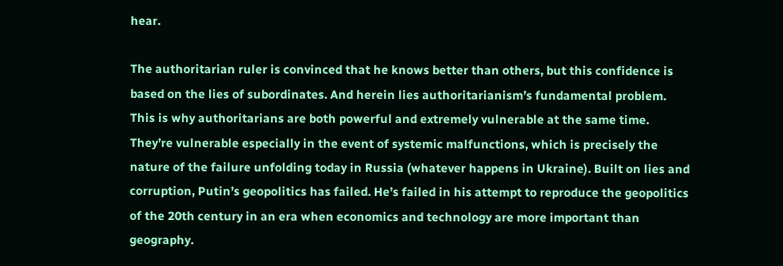hear.

The authoritarian ruler is convinced that he knows better than others, but this confidence is based on the lies of subordinates. And herein lies authoritarianism’s fundamental problem. This is why authoritarians are both powerful and extremely vulnerable at the same time. They’re vulnerable especially in the event of systemic malfunctions, which is precisely the nature of the failure unfolding today in Russia (whatever happens in Ukraine). Built on lies and corruption, Putin’s geopolitics has failed. He’s failed in his attempt to reproduce the geopolitics of the 20th century in an era when economics and technology are more important than geography.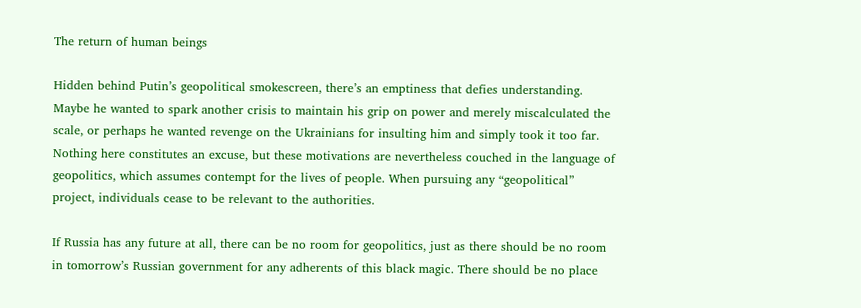The return of human beings

Hidden behind Putin’s geopolitical smokescreen, there’s an emptiness that defies understanding. Maybe he wanted to spark another crisis to maintain his grip on power and merely miscalculated the scale, or perhaps he wanted revenge on the Ukrainians for insulting him and simply took it too far. Nothing here constitutes an excuse, but these motivations are nevertheless couched in the language of geopolitics, which assumes contempt for the lives of people. When pursuing any “geopolitical” project, individuals cease to be relevant to the authorities.

If Russia has any future at all, there can be no room for geopolitics, just as there should be no room in tomorrow’s Russian government for any adherents of this black magic. There should be no place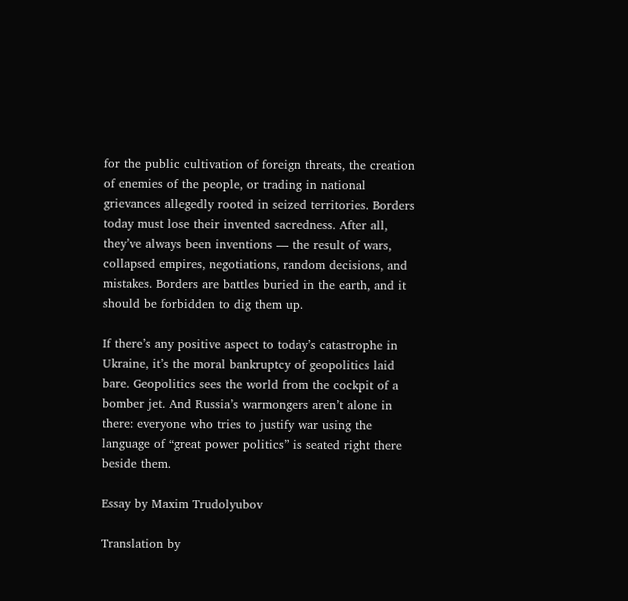for the public cultivation of foreign threats, the creation of enemies of the people, or trading in national grievances allegedly rooted in seized territories. Borders today must lose their invented sacredness. After all, they’ve always been inventions — the result of wars, collapsed empires, negotiations, random decisions, and mistakes. Borders are battles buried in the earth, and it should be forbidden to dig them up.

If there’s any positive aspect to today’s catastrophe in Ukraine, it’s the moral bankruptcy of geopolitics laid bare. Geopolitics sees the world from the cockpit of a bomber jet. And Russia’s warmongers aren’t alone in there: everyone who tries to justify war using the language of “great power politics” is seated right there beside them.

Essay by Maxim Trudolyubov

Translation by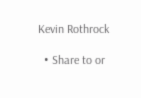Kevin Rothrock

  • Share to or